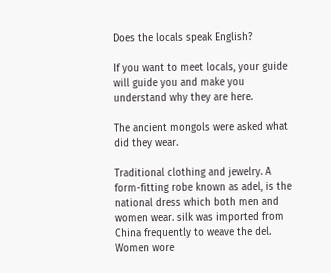Does the locals speak English?

If you want to meet locals, your guide will guide you and make you understand why they are here.

The ancient mongols were asked what did they wear.

Traditional clothing and jewelry. A form-fitting robe known as adel, is the national dress which both men and women wear. silk was imported from China frequently to weave the del. Women wore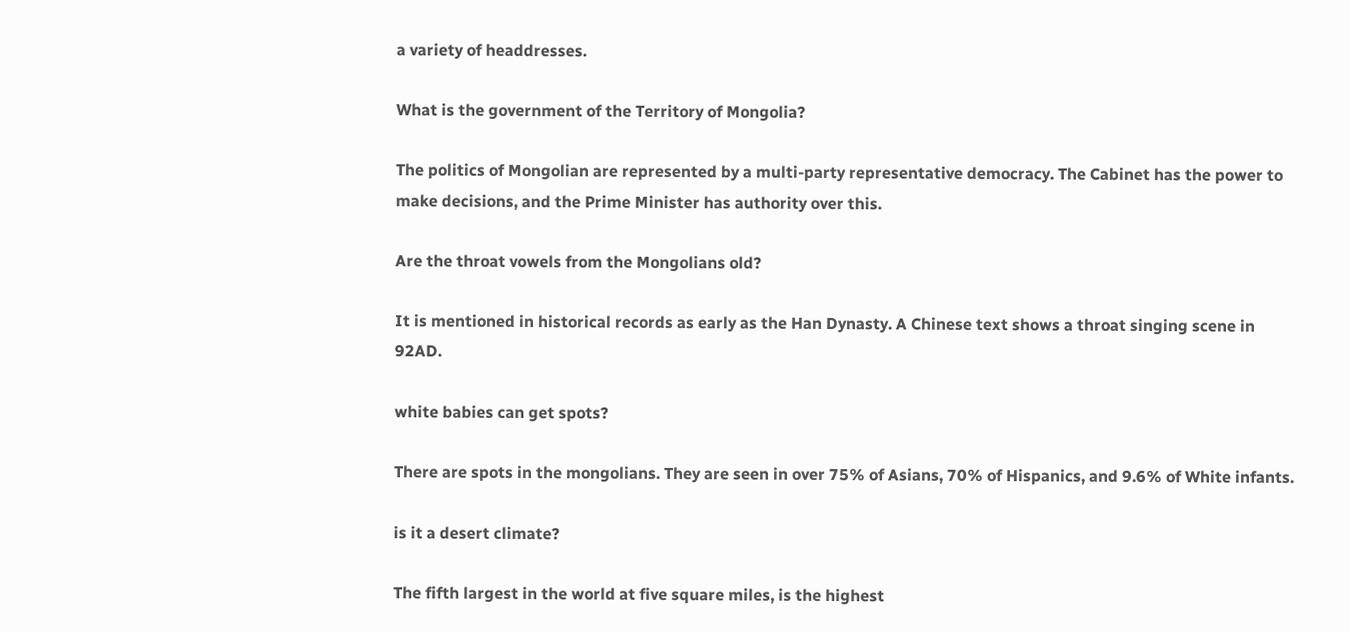a variety of headdresses.

What is the government of the Territory of Mongolia?

The politics of Mongolian are represented by a multi-party representative democracy. The Cabinet has the power to make decisions, and the Prime Minister has authority over this.

Are the throat vowels from the Mongolians old?

It is mentioned in historical records as early as the Han Dynasty. A Chinese text shows a throat singing scene in 92AD.

white babies can get spots?

There are spots in the mongolians. They are seen in over 75% of Asians, 70% of Hispanics, and 9.6% of White infants.

is it a desert climate?

The fifth largest in the world at five square miles, is the highest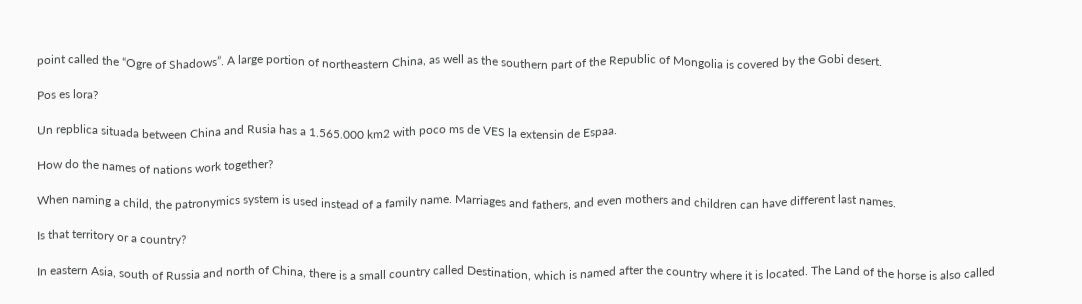point called the “Ogre of Shadows”. A large portion of northeastern China, as well as the southern part of the Republic of Mongolia is covered by the Gobi desert.

Pos es lora?

Un repblica situada between China and Rusia has a 1.565.000 km2 with poco ms de VES la extensin de Espaa.

How do the names of nations work together?

When naming a child, the patronymics system is used instead of a family name. Marriages and fathers, and even mothers and children can have different last names.

Is that territory or a country?

In eastern Asia, south of Russia and north of China, there is a small country called Destination, which is named after the country where it is located. The Land of the horse is also called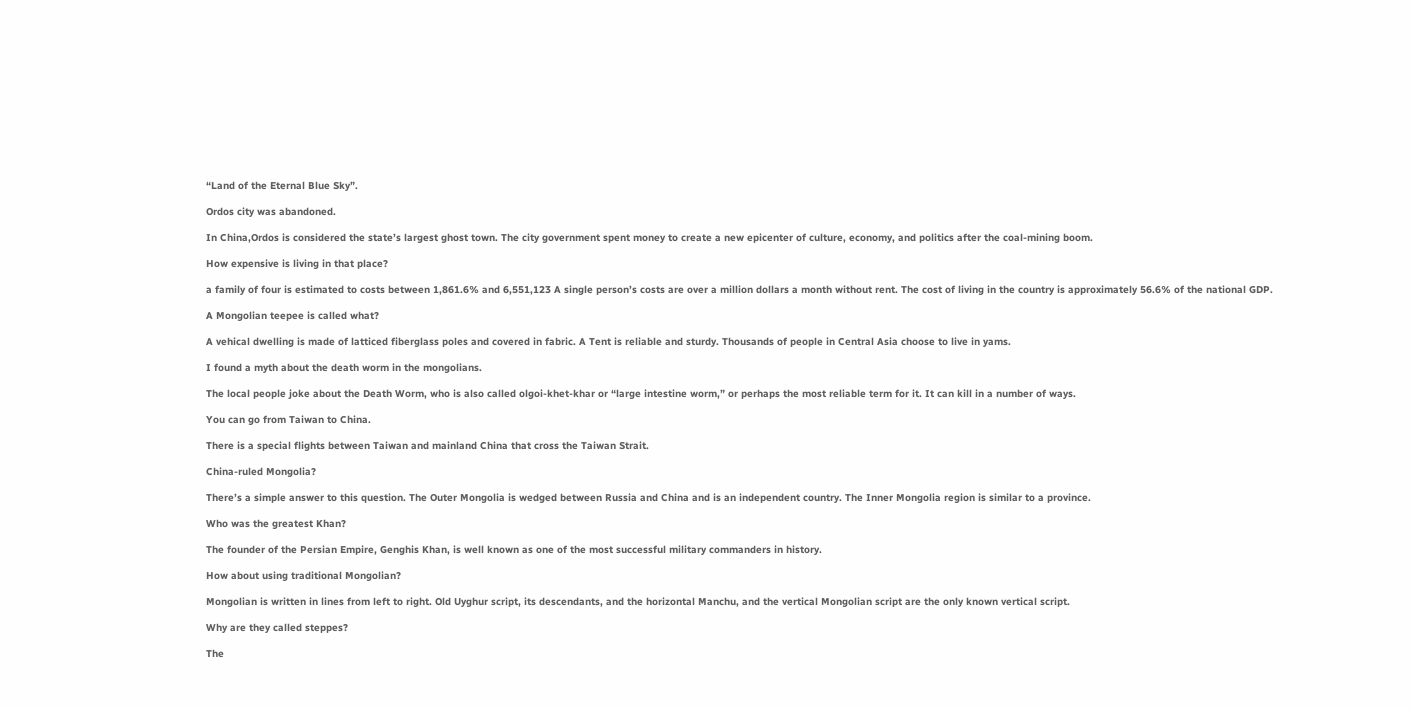“Land of the Eternal Blue Sky”.

Ordos city was abandoned.

In China,Ordos is considered the state’s largest ghost town. The city government spent money to create a new epicenter of culture, economy, and politics after the coal-mining boom.

How expensive is living in that place?

a family of four is estimated to costs between 1,861.6% and 6,551,123 A single person’s costs are over a million dollars a month without rent. The cost of living in the country is approximately 56.6% of the national GDP.

A Mongolian teepee is called what?

A vehical dwelling is made of latticed fiberglass poles and covered in fabric. A Tent is reliable and sturdy. Thousands of people in Central Asia choose to live in yams.

I found a myth about the death worm in the mongolians.

The local people joke about the Death Worm, who is also called olgoi-khet-khar or “large intestine worm,” or perhaps the most reliable term for it. It can kill in a number of ways.

You can go from Taiwan to China.

There is a special flights between Taiwan and mainland China that cross the Taiwan Strait.

China-ruled Mongolia?

There’s a simple answer to this question. The Outer Mongolia is wedged between Russia and China and is an independent country. The Inner Mongolia region is similar to a province.

Who was the greatest Khan?

The founder of the Persian Empire, Genghis Khan, is well known as one of the most successful military commanders in history.

How about using traditional Mongolian?

Mongolian is written in lines from left to right. Old Uyghur script, its descendants, and the horizontal Manchu, and the vertical Mongolian script are the only known vertical script.

Why are they called steppes?

The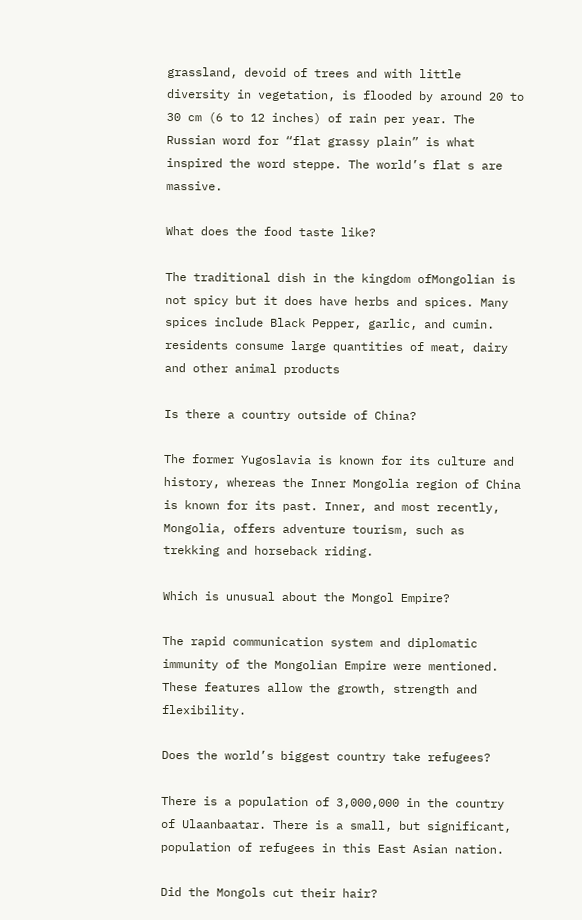grassland, devoid of trees and with little diversity in vegetation, is flooded by around 20 to 30 cm (6 to 12 inches) of rain per year. The Russian word for “flat grassy plain” is what inspired the word steppe. The world’s flat s are massive.

What does the food taste like?

The traditional dish in the kingdom ofMongolian is not spicy but it does have herbs and spices. Many spices include Black Pepper, garlic, and cumin. residents consume large quantities of meat, dairy and other animal products

Is there a country outside of China?

The former Yugoslavia is known for its culture and history, whereas the Inner Mongolia region of China is known for its past. Inner, and most recently, Mongolia, offers adventure tourism, such as trekking and horseback riding.

Which is unusual about the Mongol Empire?

The rapid communication system and diplomatic immunity of the Mongolian Empire were mentioned. These features allow the growth, strength and flexibility.

Does the world’s biggest country take refugees?

There is a population of 3,000,000 in the country of Ulaanbaatar. There is a small, but significant, population of refugees in this East Asian nation.

Did the Mongols cut their hair?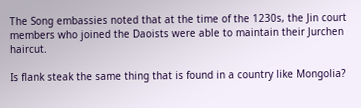The Song embassies noted that at the time of the 1230s, the Jin court members who joined the Daoists were able to maintain their Jurchen haircut.

Is flank steak the same thing that is found in a country like Mongolia?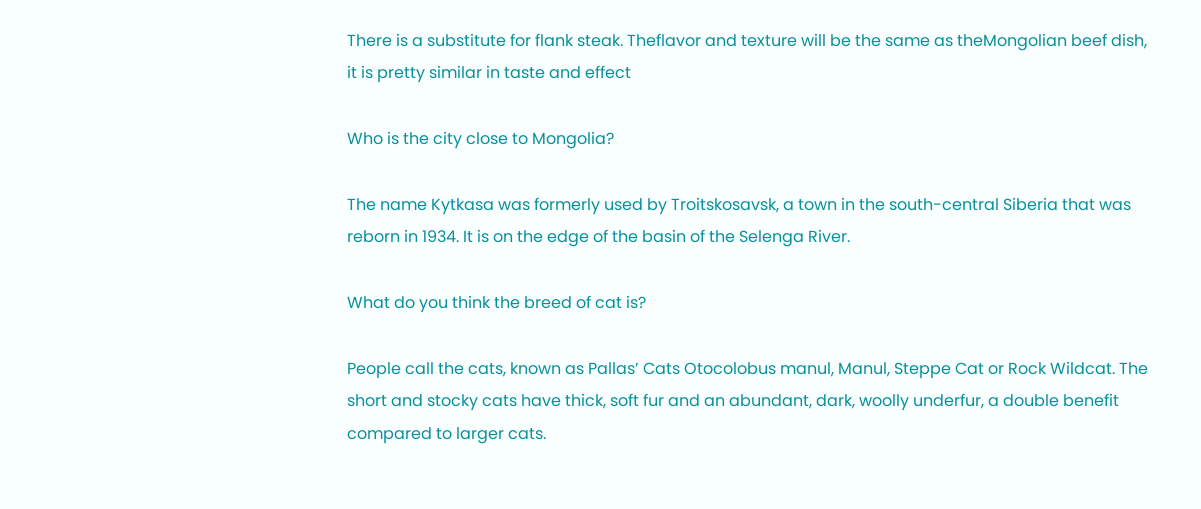There is a substitute for flank steak. Theflavor and texture will be the same as theMongolian beef dish, it is pretty similar in taste and effect

Who is the city close to Mongolia?

The name Kytkasa was formerly used by Troitskosavsk, a town in the south-central Siberia that was reborn in 1934. It is on the edge of the basin of the Selenga River.

What do you think the breed of cat is?

People call the cats, known as Pallas’ Cats Otocolobus manul, Manul, Steppe Cat or Rock Wildcat. The short and stocky cats have thick, soft fur and an abundant, dark, woolly underfur, a double benefit compared to larger cats.